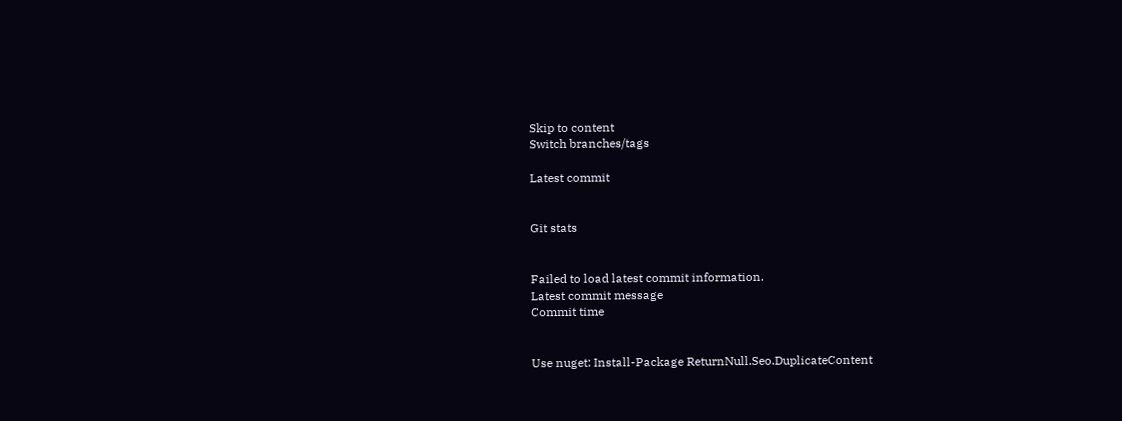Skip to content
Switch branches/tags

Latest commit


Git stats


Failed to load latest commit information.
Latest commit message
Commit time


Use nuget: Install-Package ReturnNull.Seo.DuplicateContent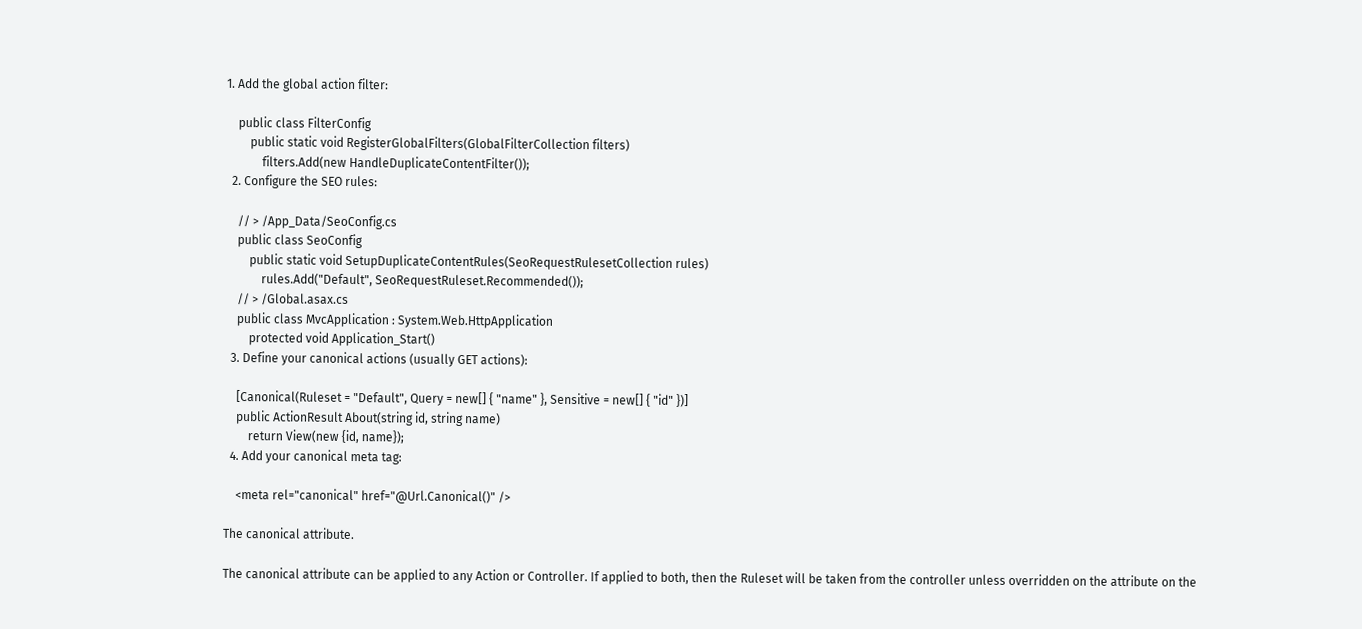1. Add the global action filter:

    public class FilterConfig
        public static void RegisterGlobalFilters(GlobalFilterCollection filters)
            filters.Add(new HandleDuplicateContentFilter());
  2. Configure the SEO rules:

    // > /App_Data/SeoConfig.cs
    public class SeoConfig
        public static void SetupDuplicateContentRules(SeoRequestRulesetCollection rules)
            rules.Add("Default", SeoRequestRuleset.Recommended());
    // > /Global.asax.cs
    public class MvcApplication : System.Web.HttpApplication
        protected void Application_Start()
  3. Define your canonical actions (usually GET actions):

    [Canonical(Ruleset = "Default", Query = new[] { "name" }, Sensitive = new[] { "id" })]
    public ActionResult About(string id, string name)
        return View(new {id, name});
  4. Add your canonical meta tag:

    <meta rel="canonical" href="@Url.Canonical()" />

The canonical attribute.

The canonical attribute can be applied to any Action or Controller. If applied to both, then the Ruleset will be taken from the controller unless overridden on the attribute on the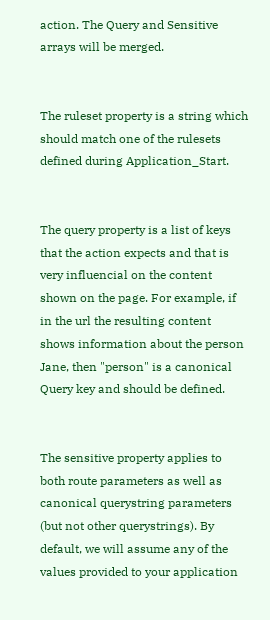action. The Query and Sensitive arrays will be merged.


The ruleset property is a string which should match one of the rulesets defined during Application_Start.


The query property is a list of keys that the action expects and that is very influencial on the content shown on the page. For example, if in the url the resulting content shows information about the person Jane, then "person" is a canonical Query key and should be defined.


The sensitive property applies to both route parameters as well as canonical querystring parameters (but not other querystrings). By default, we will assume any of the values provided to your application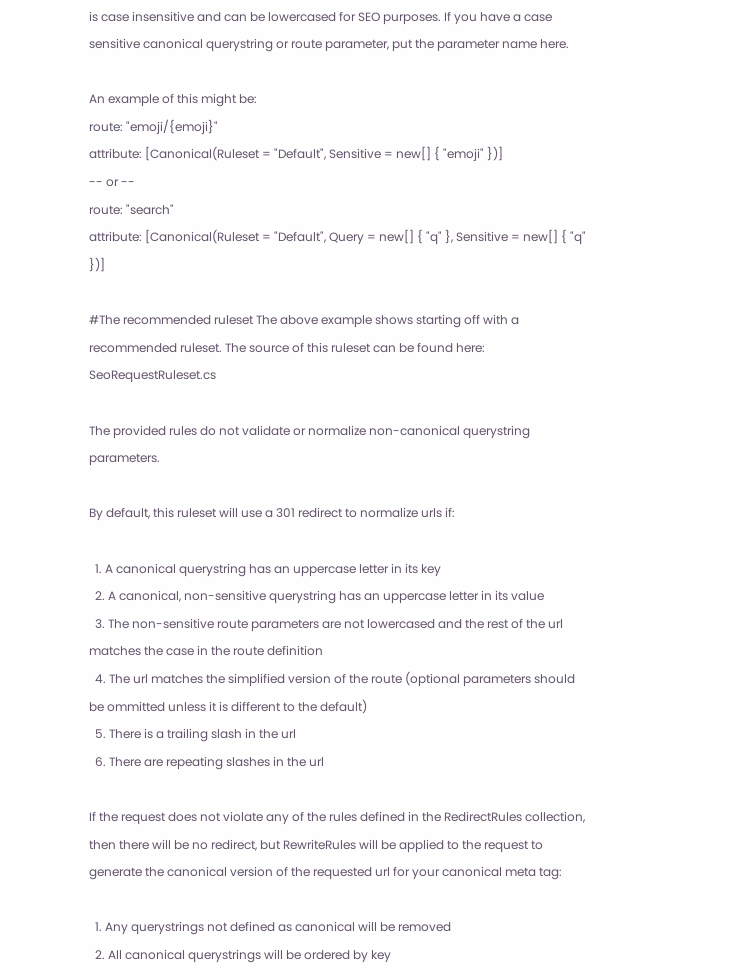is case insensitive and can be lowercased for SEO purposes. If you have a case sensitive canonical querystring or route parameter, put the parameter name here.

An example of this might be:
route: "emoji/{emoji}"
attribute: [Canonical(Ruleset = "Default", Sensitive = new[] { "emoji" })]
-- or --
route: "search"
attribute: [Canonical(Ruleset = "Default", Query = new[] { "q" }, Sensitive = new[] { "q" })]

#The recommended ruleset The above example shows starting off with a recommended ruleset. The source of this ruleset can be found here: SeoRequestRuleset.cs

The provided rules do not validate or normalize non-canonical querystring parameters.

By default, this ruleset will use a 301 redirect to normalize urls if:

  1. A canonical querystring has an uppercase letter in its key
  2. A canonical, non-sensitive querystring has an uppercase letter in its value
  3. The non-sensitive route parameters are not lowercased and the rest of the url matches the case in the route definition
  4. The url matches the simplified version of the route (optional parameters should be ommitted unless it is different to the default)
  5. There is a trailing slash in the url
  6. There are repeating slashes in the url

If the request does not violate any of the rules defined in the RedirectRules collection, then there will be no redirect, but RewriteRules will be applied to the request to generate the canonical version of the requested url for your canonical meta tag:

  1. Any querystrings not defined as canonical will be removed
  2. All canonical querystrings will be ordered by key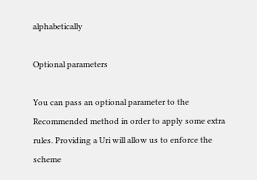alphabetically

Optional parameters

You can pass an optional parameter to the Recommended method in order to apply some extra rules. Providing a Uri will allow us to enforce the scheme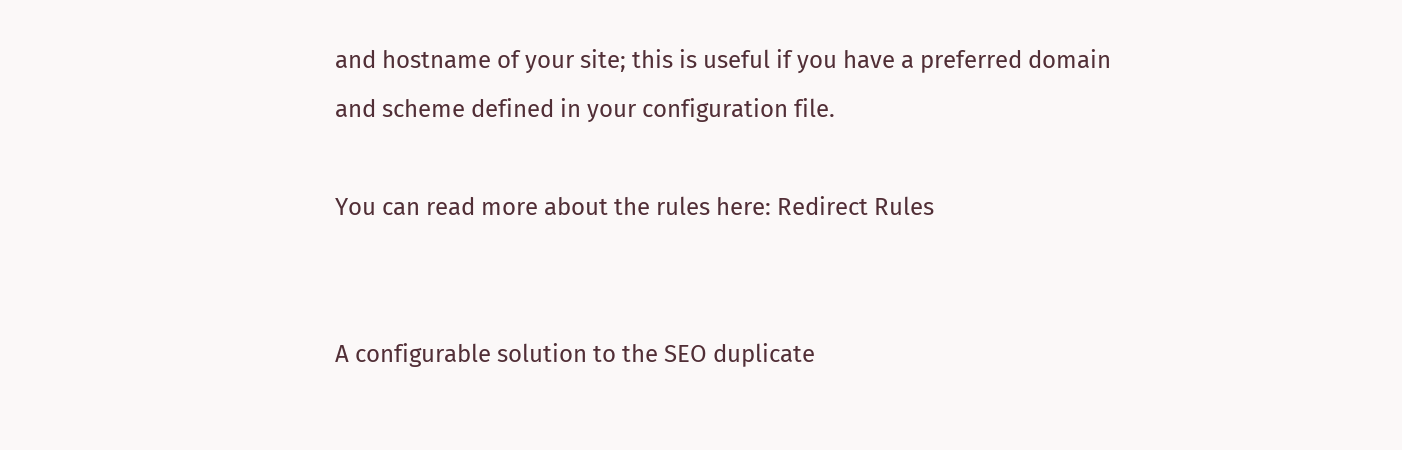and hostname of your site; this is useful if you have a preferred domain and scheme defined in your configuration file.

You can read more about the rules here: Redirect Rules


A configurable solution to the SEO duplicate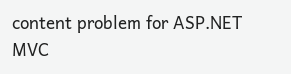content problem for ASP.NET MVC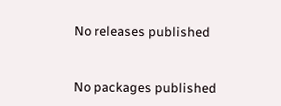No releases published


No packages published